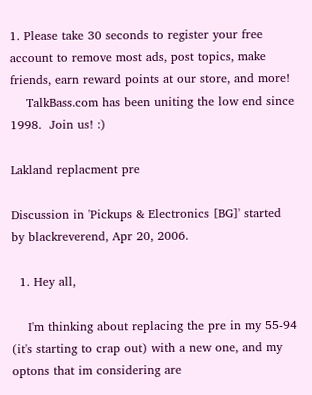1. Please take 30 seconds to register your free account to remove most ads, post topics, make friends, earn reward points at our store, and more!
    TalkBass.com has been uniting the low end since 1998.  Join us! :)

Lakland replacment pre

Discussion in 'Pickups & Electronics [BG]' started by blackreverend, Apr 20, 2006.

  1. Hey all,

    I'm thinking about replacing the pre in my 55-94 (it's starting to crap out) with a new one, and my optons that im considering are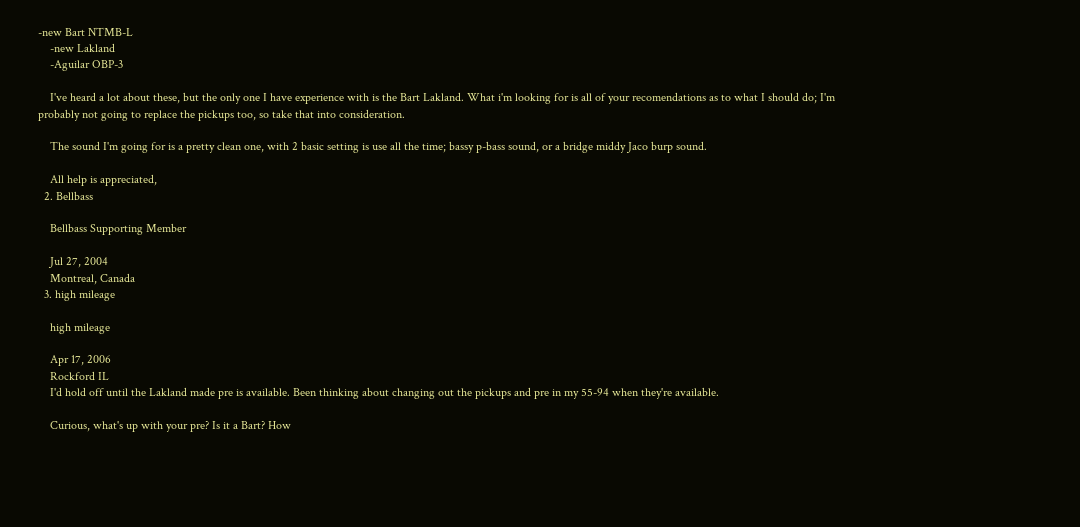-new Bart NTMB-L
    -new Lakland
    -Aguilar OBP-3

    I've heard a lot about these, but the only one I have experience with is the Bart Lakland. What i'm looking for is all of your recomendations as to what I should do; I'm probably not going to replace the pickups too, so take that into consideration.

    The sound I'm going for is a pretty clean one, with 2 basic setting is use all the time; bassy p-bass sound, or a bridge middy Jaco burp sound.

    All help is appreciated,
  2. Bellbass

    Bellbass Supporting Member

    Jul 27, 2004
    Montreal, Canada
  3. high mileage

    high mileage

    Apr 17, 2006
    Rockford IL
    I'd hold off until the Lakland made pre is available. Been thinking about changing out the pickups and pre in my 55-94 when they're available.

    Curious, what's up with your pre? Is it a Bart? How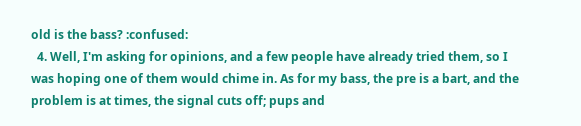old is the bass? :confused:
  4. Well, I'm asking for opinions, and a few people have already tried them, so I was hoping one of them would chime in. As for my bass, the pre is a bart, and the problem is at times, the signal cuts off; pups and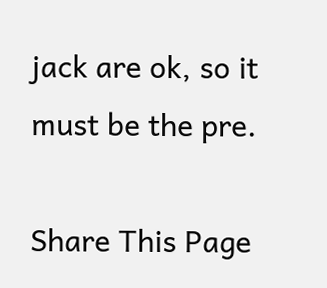jack are ok, so it must be the pre.

Share This Page